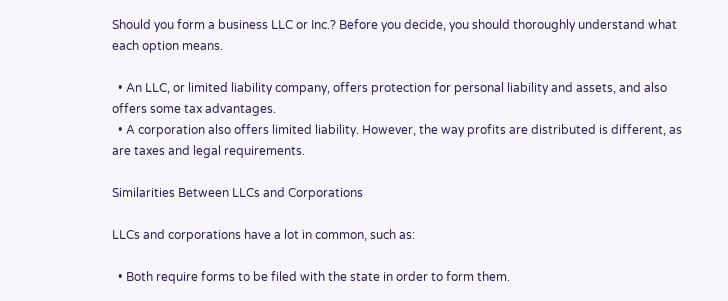Should you form a business LLC or Inc.? Before you decide, you should thoroughly understand what each option means.

  • An LLC, or limited liability company, offers protection for personal liability and assets, and also offers some tax advantages.
  • A corporation also offers limited liability. However, the way profits are distributed is different, as are taxes and legal requirements.

Similarities Between LLCs and Corporations

LLCs and corporations have a lot in common, such as:

  • Both require forms to be filed with the state in order to form them.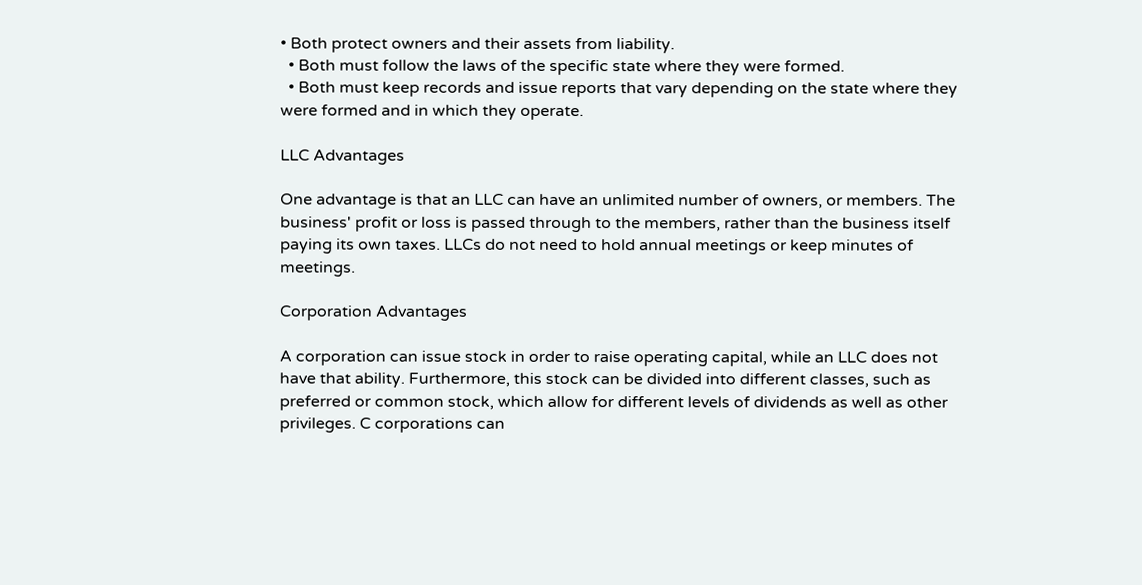• Both protect owners and their assets from liability.
  • Both must follow the laws of the specific state where they were formed.
  • Both must keep records and issue reports that vary depending on the state where they were formed and in which they operate.

LLC Advantages

One advantage is that an LLC can have an unlimited number of owners, or members. The business' profit or loss is passed through to the members, rather than the business itself paying its own taxes. LLCs do not need to hold annual meetings or keep minutes of meetings.

Corporation Advantages

A corporation can issue stock in order to raise operating capital, while an LLC does not have that ability. Furthermore, this stock can be divided into different classes, such as preferred or common stock, which allow for different levels of dividends as well as other privileges. C corporations can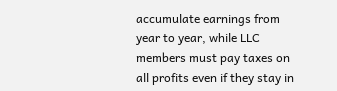accumulate earnings from year to year, while LLC members must pay taxes on all profits even if they stay in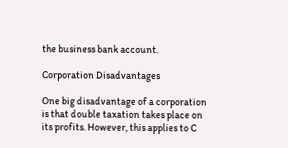the business bank account.

Corporation Disadvantages

One big disadvantage of a corporation is that double taxation takes place on its profits. However, this applies to C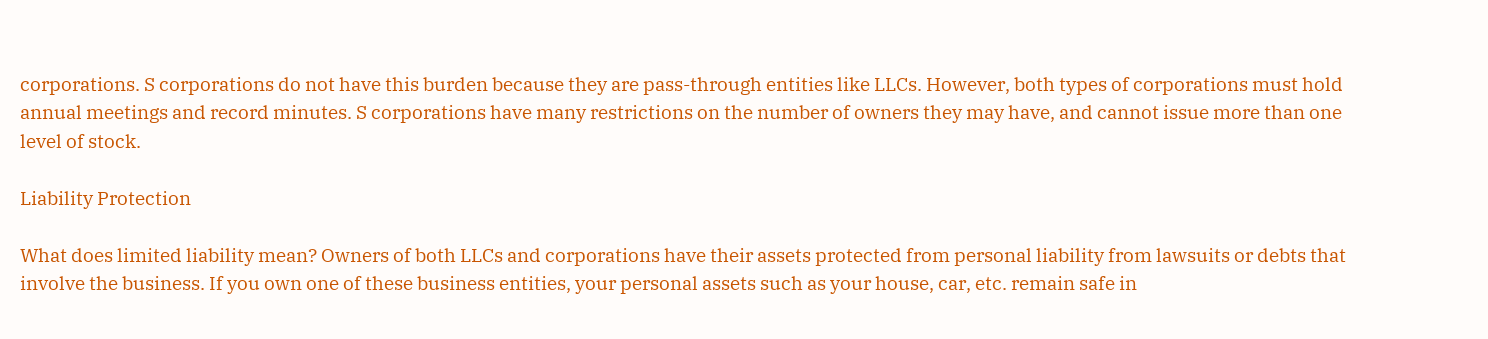corporations. S corporations do not have this burden because they are pass-through entities like LLCs. However, both types of corporations must hold annual meetings and record minutes. S corporations have many restrictions on the number of owners they may have, and cannot issue more than one level of stock.

Liability Protection

What does limited liability mean? Owners of both LLCs and corporations have their assets protected from personal liability from lawsuits or debts that involve the business. If you own one of these business entities, your personal assets such as your house, car, etc. remain safe in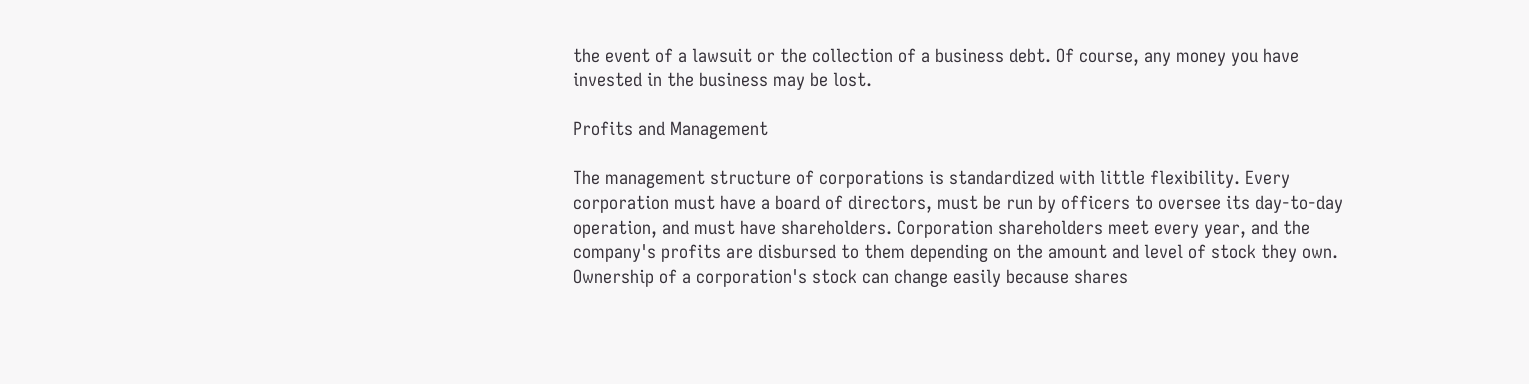the event of a lawsuit or the collection of a business debt. Of course, any money you have invested in the business may be lost.

Profits and Management

The management structure of corporations is standardized with little flexibility. Every corporation must have a board of directors, must be run by officers to oversee its day-to-day operation, and must have shareholders. Corporation shareholders meet every year, and the company's profits are disbursed to them depending on the amount and level of stock they own. Ownership of a corporation's stock can change easily because shares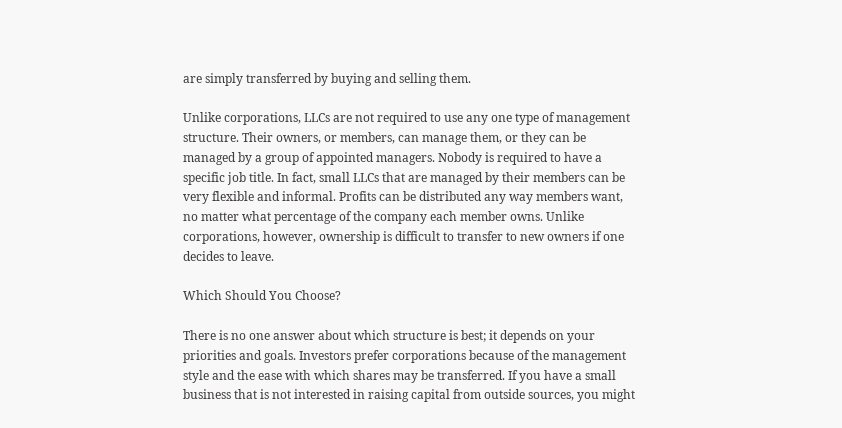are simply transferred by buying and selling them.

Unlike corporations, LLCs are not required to use any one type of management structure. Their owners, or members, can manage them, or they can be managed by a group of appointed managers. Nobody is required to have a specific job title. In fact, small LLCs that are managed by their members can be very flexible and informal. Profits can be distributed any way members want, no matter what percentage of the company each member owns. Unlike corporations, however, ownership is difficult to transfer to new owners if one decides to leave.

Which Should You Choose?

There is no one answer about which structure is best; it depends on your priorities and goals. Investors prefer corporations because of the management style and the ease with which shares may be transferred. If you have a small business that is not interested in raising capital from outside sources, you might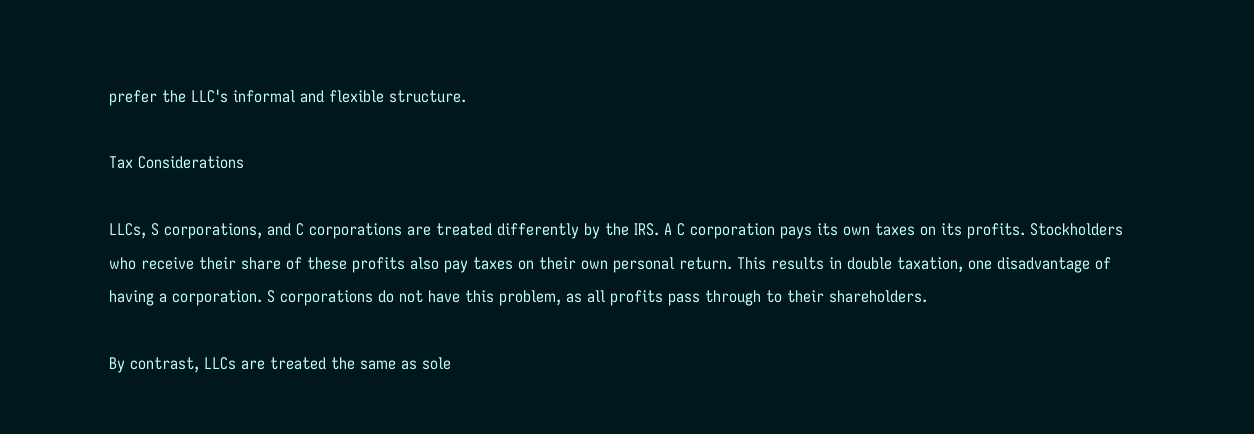prefer the LLC's informal and flexible structure.

Tax Considerations

LLCs, S corporations, and C corporations are treated differently by the IRS. A C corporation pays its own taxes on its profits. Stockholders who receive their share of these profits also pay taxes on their own personal return. This results in double taxation, one disadvantage of having a corporation. S corporations do not have this problem, as all profits pass through to their shareholders.

By contrast, LLCs are treated the same as sole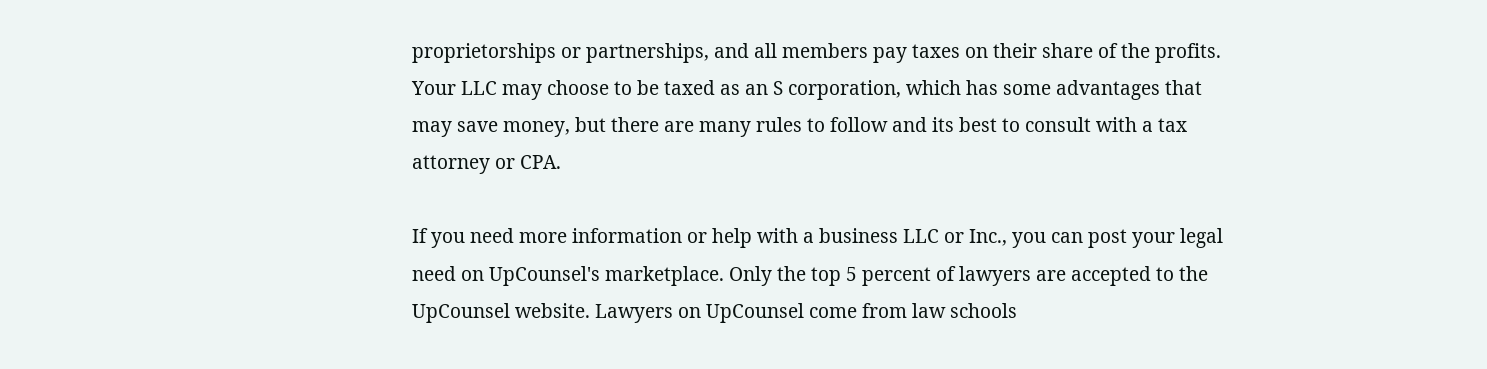proprietorships or partnerships, and all members pay taxes on their share of the profits. Your LLC may choose to be taxed as an S corporation, which has some advantages that may save money, but there are many rules to follow and its best to consult with a tax attorney or CPA.

If you need more information or help with a business LLC or Inc., you can post your legal need on UpCounsel's marketplace. Only the top 5 percent of lawyers are accepted to the UpCounsel website. Lawyers on UpCounsel come from law schools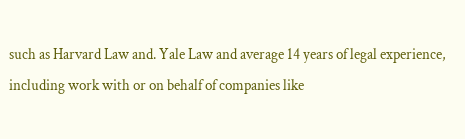such as Harvard Law and. Yale Law and average 14 years of legal experience, including work with or on behalf of companies like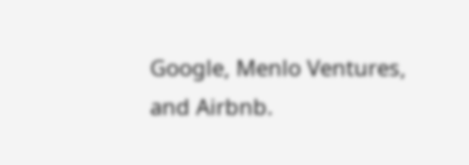Google, Menlo Ventures, and Airbnb.